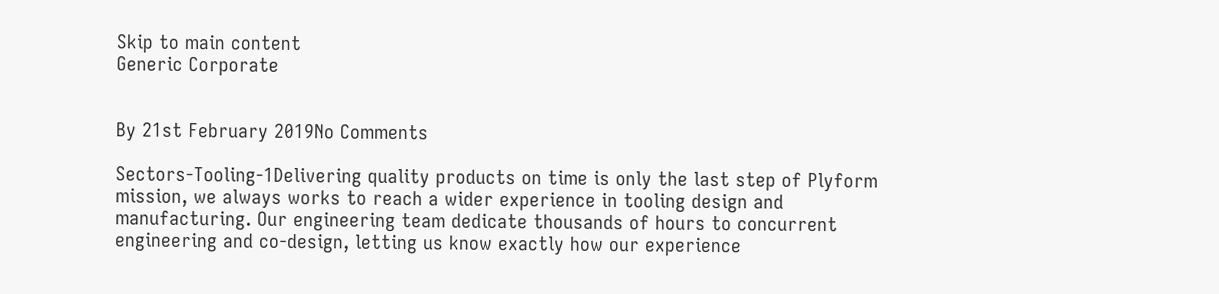Skip to main content
Generic Corporate


By 21st February 2019No Comments

Sectors-Tooling-1Delivering quality products on time is only the last step of Plyform mission, we always works to reach a wider experience in tooling design and manufacturing. Our engineering team dedicate thousands of hours to concurrent engineering and co-design, letting us know exactly how our experience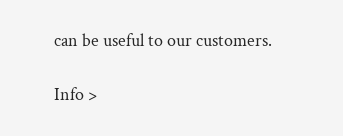can be useful to our customers.

Info >